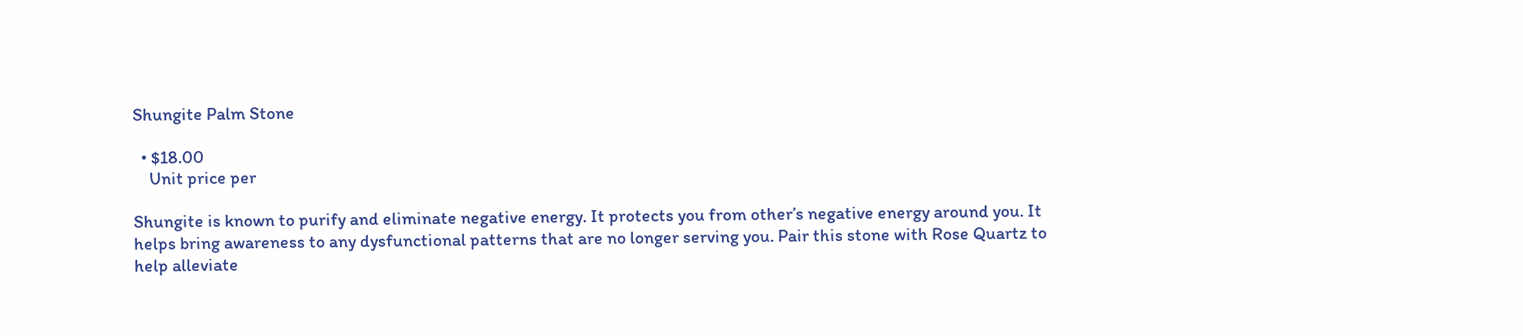Shungite Palm Stone

  • $18.00
    Unit price per

Shungite is known to purify and eliminate negative energy. It protects you from other’s negative energy around you. It helps bring awareness to any dysfunctional patterns that are no longer serving you. Pair this stone with Rose Quartz to help alleviate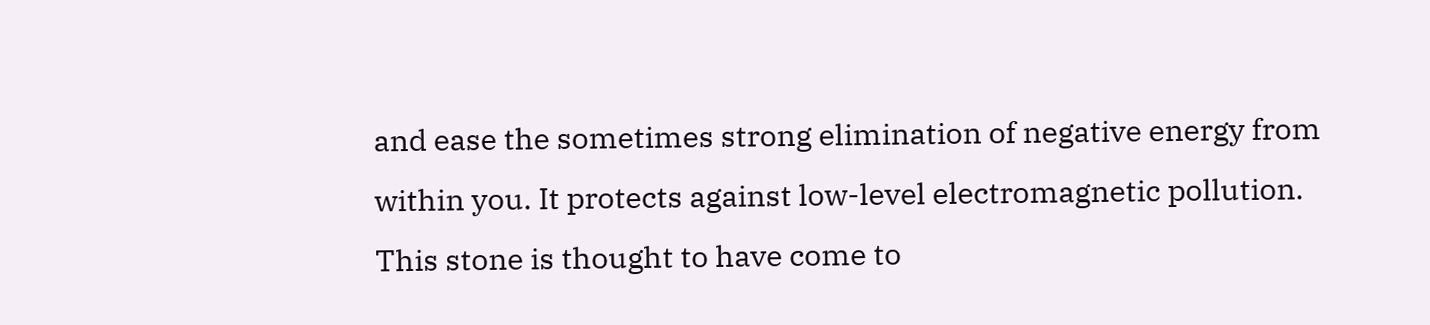and ease the sometimes strong elimination of negative energy from within you. It protects against low-level electromagnetic pollution. This stone is thought to have come to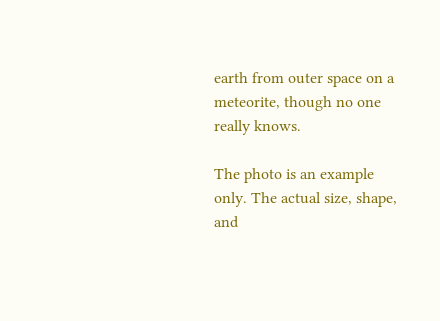earth from outer space on a meteorite, though no one really knows.

The photo is an example only. The actual size, shape, and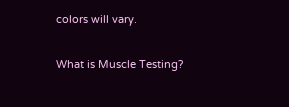colors will vary.

What is Muscle Testing?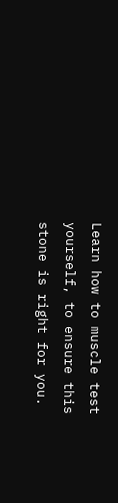Learn how to muscle test yourself, to ensure this stone is right for you.